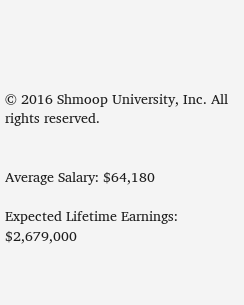© 2016 Shmoop University, Inc. All rights reserved.


Average Salary: $64,180

Expected Lifetime Earnings: $2,679,000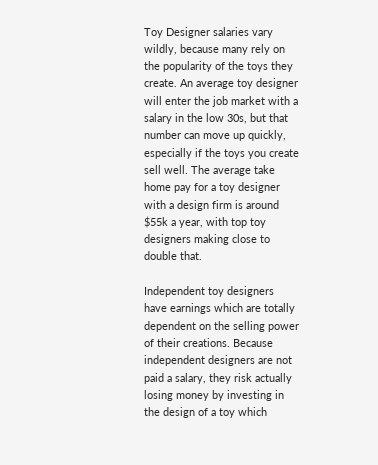Toy Designer salaries vary wildly, because many rely on the popularity of the toys they create. An average toy designer will enter the job market with a salary in the low 30s, but that number can move up quickly, especially if the toys you create sell well. The average take home pay for a toy designer with a design firm is around $55k a year, with top toy designers making close to double that.

Independent toy designers have earnings which are totally dependent on the selling power of their creations. Because independent designers are not paid a salary, they risk actually losing money by investing in the design of a toy which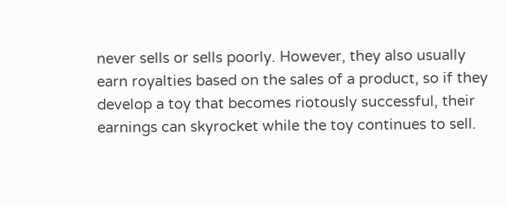never sells or sells poorly. However, they also usually earn royalties based on the sales of a product, so if they develop a toy that becomes riotously successful, their earnings can skyrocket while the toy continues to sell.